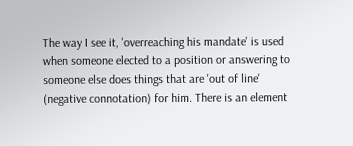The way I see it, 'overreaching his mandate' is used when someone elected to a position or answering to someone else does things that are 'out of line' (negative connotation) for him. There is an element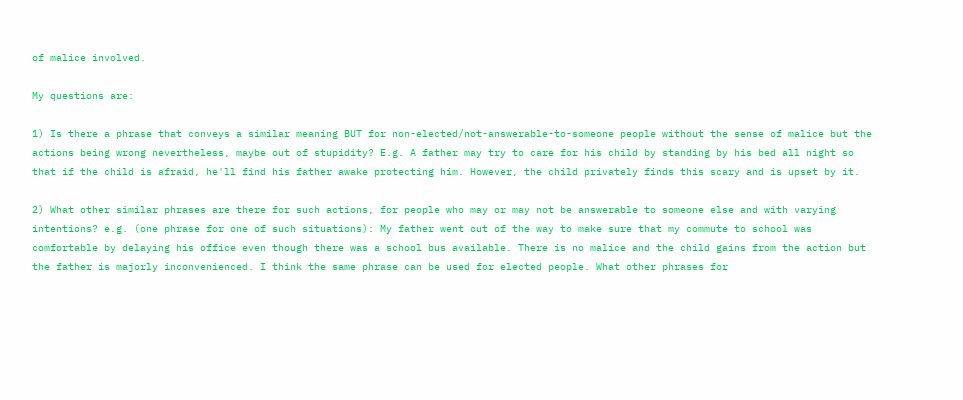of malice involved.

My questions are:

1) Is there a phrase that conveys a similar meaning BUT for non-elected/not-answerable-to-someone people without the sense of malice but the actions being wrong nevertheless, maybe out of stupidity? E.g. A father may try to care for his child by standing by his bed all night so that if the child is afraid, he'll find his father awake protecting him. However, the child privately finds this scary and is upset by it.

2) What other similar phrases are there for such actions, for people who may or may not be answerable to someone else and with varying intentions? e.g. (one phrase for one of such situations): My father went out of the way to make sure that my commute to school was comfortable by delaying his office even though there was a school bus available. There is no malice and the child gains from the action but the father is majorly inconvenienced. I think the same phrase can be used for elected people. What other phrases for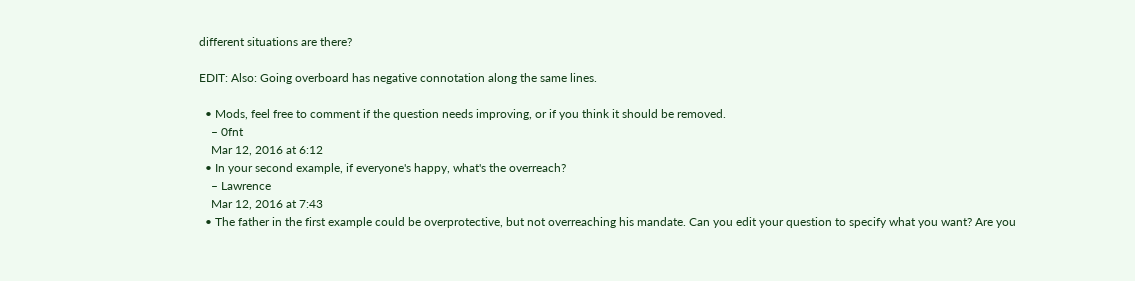different situations are there?

EDIT: Also: Going overboard has negative connotation along the same lines.

  • Mods, feel free to comment if the question needs improving, or if you think it should be removed.
    – 0fnt
    Mar 12, 2016 at 6:12
  • In your second example, if everyone's happy, what's the overreach?
    – Lawrence
    Mar 12, 2016 at 7:43
  • The father in the first example could be overprotective, but not overreaching his mandate. Can you edit your question to specify what you want? Are you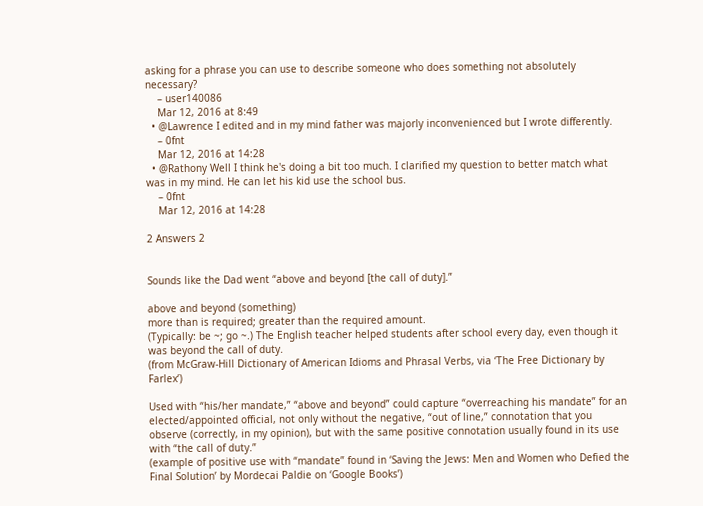asking for a phrase you can use to describe someone who does something not absolutely necessary?
    – user140086
    Mar 12, 2016 at 8:49
  • @Lawrence I edited and in my mind father was majorly inconvenienced but I wrote differently.
    – 0fnt
    Mar 12, 2016 at 14:28
  • @Rathony Well I think he's doing a bit too much. I clarified my question to better match what was in my mind. He can let his kid use the school bus.
    – 0fnt
    Mar 12, 2016 at 14:28

2 Answers 2


Sounds like the Dad went “above and beyond [the call of duty].”

above and beyond (something)
more than is required; greater than the required amount.
(Typically: be ~; go ~.) The English teacher helped students after school every day, even though it was beyond the call of duty.
(from McGraw-Hill Dictionary of American Idioms and Phrasal Verbs, via ‘The Free Dictionary by Farlex’)

Used with “his/her mandate,” “above and beyond” could capture “overreaching his mandate” for an elected/appointed official, not only without the negative, “out of line,” connotation that you observe (correctly, in my opinion), but with the same positive connotation usually found in its use with “the call of duty.”
(example of positive use with “mandate” found in ‘Saving the Jews: Men and Women who Defied the Final Solution’ by Mordecai Paldie on ‘Google Books’)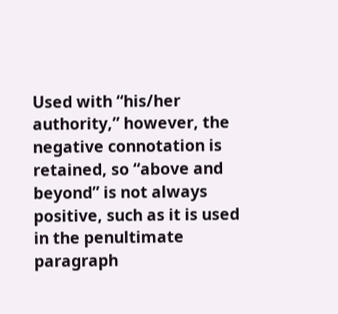Used with “his/her authority,” however, the negative connotation is retained, so “above and beyond” is not always positive, such as it is used in the penultimate paragraph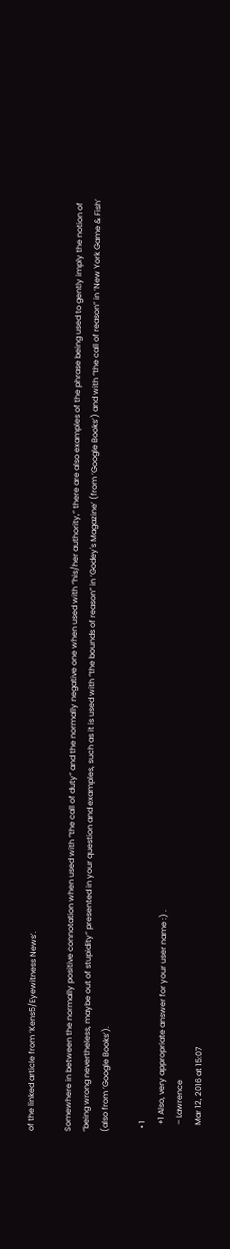of the linked article from ‘Kens5/Eyewitness News’.

Somewhere in between the normally positive connotation when used with “the call of duty” and the normally negative one when used with “his/her authority,” there are also examples of the phrase being used to gently imply the notion of “being wrong nevertheless, maybe out of stupidity” presented in your question and examples, such as it is used with “the bounds of reason” in ‘Godey's Magazine’ (from ‘Google Books’) and with “the call of reason” in ‘New York Game & Fish’ (also from ‘Google Books’).

  • 1
    +1 Also, very appropriate answer for your user name :) .
    – Lawrence
    Mar 12, 2016 at 15:07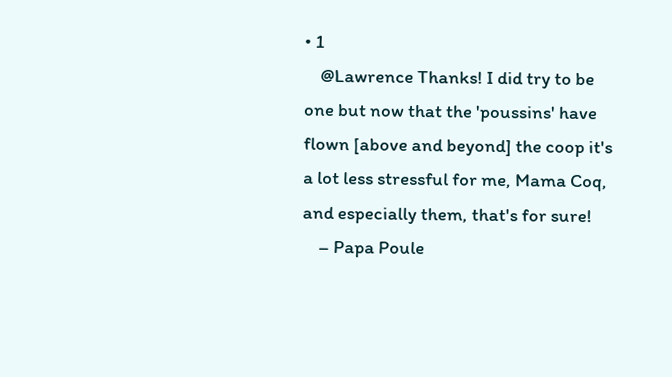• 1
    @Lawrence Thanks! I did try to be one but now that the 'poussins' have flown [above and beyond] the coop it's a lot less stressful for me, Mama Coq, and especially them, that's for sure!
    – Papa Poule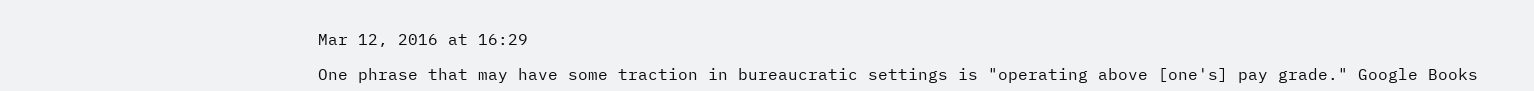Mar 12, 2016 at 16:29

One phrase that may have some traction in bureaucratic settings is "operating above [one's] pay grade." Google Books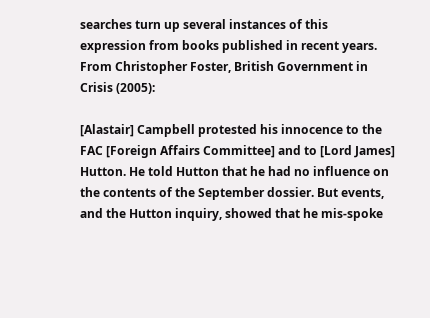searches turn up several instances of this expression from books published in recent years. From Christopher Foster, British Government in Crisis (2005):

[Alastair] Campbell protested his innocence to the FAC [Foreign Affairs Committee] and to [Lord James] Hutton. He told Hutton that he had no influence on the contents of the September dossier. But events, and the Hutton inquiry, showed that he mis-spoke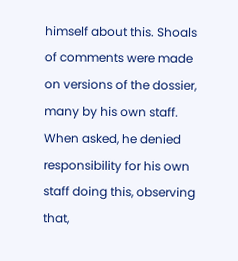himself about this. Shoals of comments were made on versions of the dossier, many by his own staff. When asked, he denied responsibility for his own staff doing this, observing that,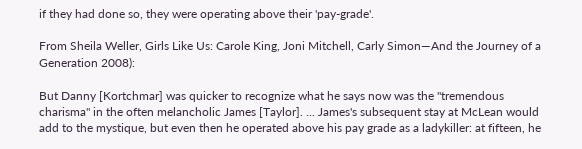if they had done so, they were operating above their 'pay-grade'.

From Sheila Weller, Girls Like Us: Carole King, Joni Mitchell, Carly Simon—And the Journey of a Generation 2008):

But Danny [Kortchmar] was quicker to recognize what he says now was the "tremendous charisma" in the often melancholic James [Taylor]. ... James's subsequent stay at McLean would add to the mystique, but even then he operated above his pay grade as a ladykiller: at fifteen, he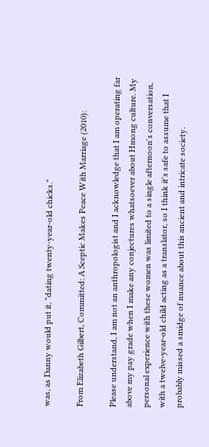was, as Danny would put it, "dating twenty-year-old chicks."

From Elizabeth Gilbert, Committed: A Sceptic Makes Peace With Marriage (2010):

Please understand, I am not an anthropologist and I acknowledge that I am operating far above my pay grade when I make any conjectures whatsoever about Hmong culture. My personal experience with these women was limited to a single afternoon's conversation, with a twelve-year-old child acting as a translator, so I think it's safe to assume that I probably missed a smidge of nuance about this ancient and intricate society.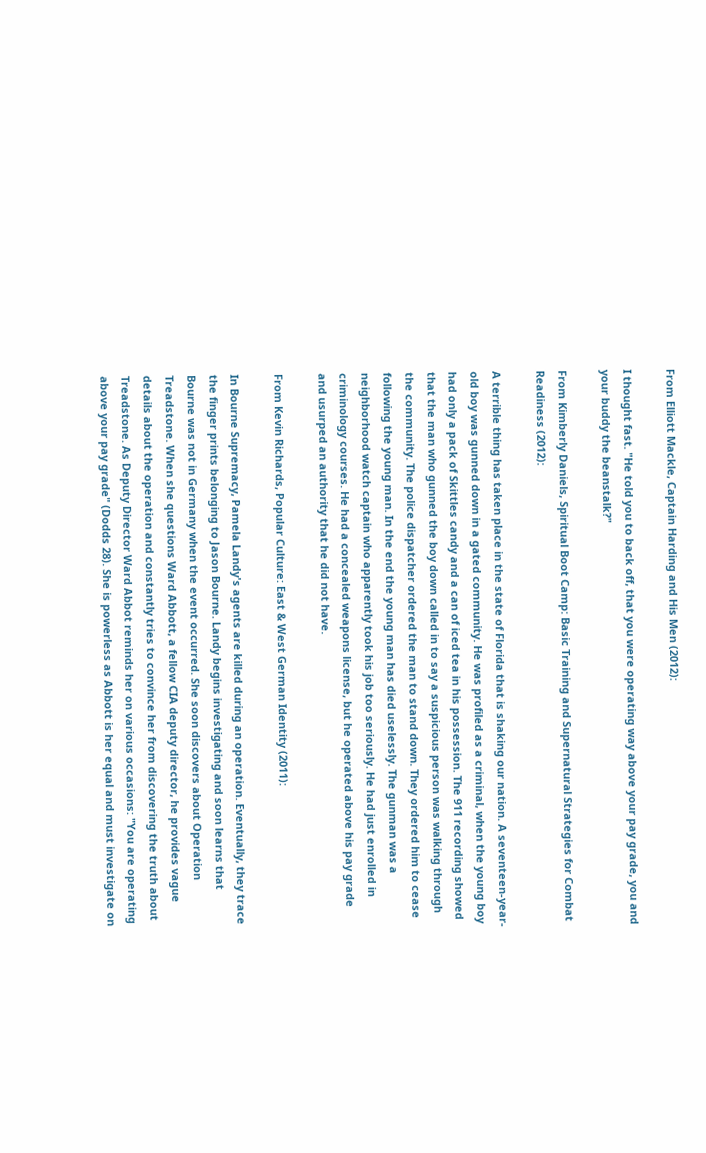From Elliott Mackle, Captain Harding and His Men (2012):

I thought fast. "He told you to back off, that you were operating way above your pay grade, you and your buddy the beanstalk?"

From Kimberly Daniels, Spiritual Boot Camp: Basic Training and Supernatural Strategies for Combat Readiness (2012):

A terrible thing has taken place in the state of Florida that is shaking our nation. A seventeen-year-old boy was gunned down in a gated community. He was profiled as a criminal, when the young boy had only a pack of Skittles candy and a can of iced tea in his possession. The 911 recording showed that the man who gunned the boy down called in to say a suspicious person was walking through the community. The police dispatcher ordered the man to stand down. They ordered him to cease following the young man. In the end the young man has died uselessly. The gunman was a neighborhood watch captain who apparently took his job too seriously. He had just enrolled in criminology courses. He had a concealed weapons license, but he operated above his pay grade and usurped an authority that he did not have.

From Kevin Richards, Popular Culture: East & West German Identity (2011):

In Bourne Supremacy, Pamela Landy's agents are killed during an operation. Eventually, they trace the finger prints belonging to Jason Bourne. Landy begins investigating and soon learns that Bourne was not in Germany when the event occurred. She soon discovers about Operation Treadstone. When she questions Ward Abbott, a fellow CIA deputy director, he provides vague details about the operation and constantly tries to convince her from discovering the truth about Treadstone. As Deputy Director Ward Abbot reminds her on various occasions: "You are operating above your pay grade" (Dodds 28). She is powerless as Abbott is her equal and must investigate on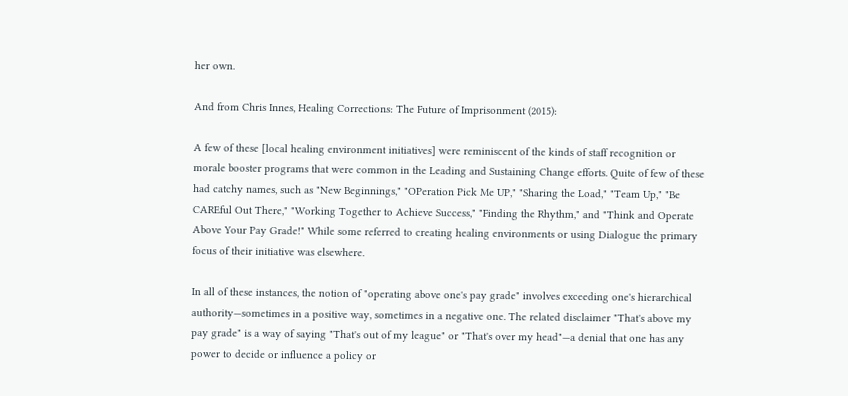her own.

And from Chris Innes, Healing Corrections: The Future of Imprisonment (2015):

A few of these [local healing environment initiatives] were reminiscent of the kinds of staff recognition or morale booster programs that were common in the Leading and Sustaining Change efforts. Quite of few of these had catchy names, such as "New Beginnings," "OPeration Pick Me UP," "Sharing the Load," "Team Up," "Be CAREful Out There," "Working Together to Achieve Success," "Finding the Rhythm," and "Think and Operate Above Your Pay Grade!" While some referred to creating healing environments or using Dialogue the primary focus of their initiative was elsewhere.

In all of these instances, the notion of "operating above one's pay grade" involves exceeding one's hierarchical authority—sometimes in a positive way, sometimes in a negative one. The related disclaimer "That's above my pay grade" is a way of saying "That's out of my league" or "That's over my head"—a denial that one has any power to decide or influence a policy or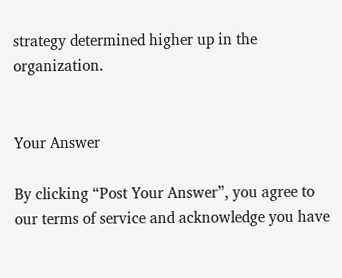strategy determined higher up in the organization.


Your Answer

By clicking “Post Your Answer”, you agree to our terms of service and acknowledge you have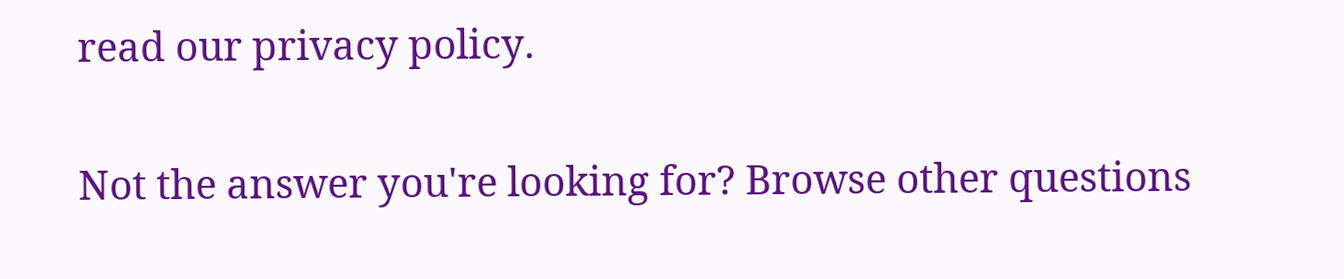read our privacy policy.

Not the answer you're looking for? Browse other questions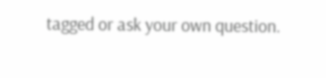tagged or ask your own question.